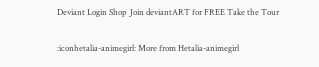Deviant Login Shop  Join deviantART for FREE Take the Tour

:iconhetalia-animegirl: More from Hetalia-animegirl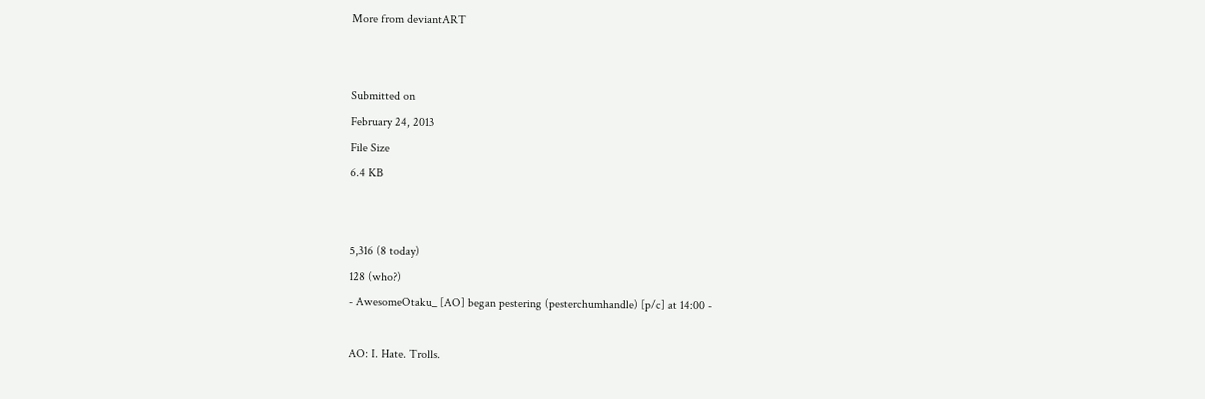More from deviantART


Submitted on
February 24, 2013
File Size
6.4 KB


5,316 (8 today)
128 (who?)
- AwesomeOtaku_ [AO] began pestering (pesterchumhandle) [p/c] at 14:00 -

AO: I. Hate. Trolls.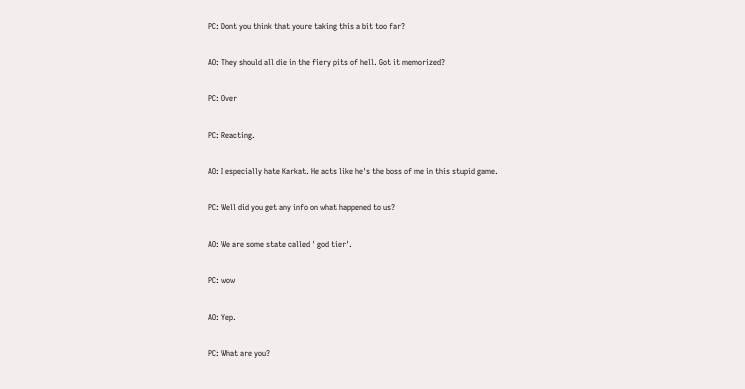PC: Dont you think that youre taking this a bit too far?

AO: They should all die in the fiery pits of hell. Got it memorized?

PC: Over

PC: Reacting.

AO: I especially hate Karkat. He acts like he's the boss of me in this stupid game.

PC: Well did you get any info on what happened to us?

AO: We are some state called ' god tier'.

PC: wow

AO: Yep.

PC: What are you?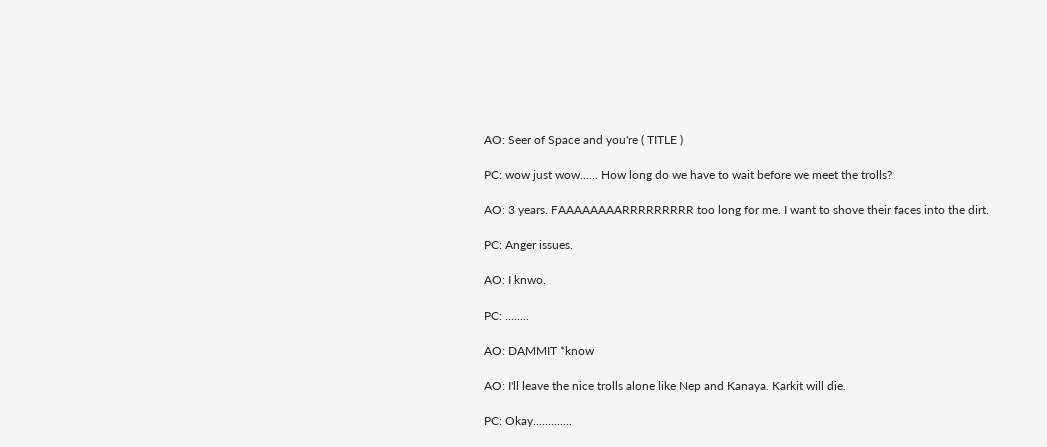AO: Seer of Space and you're ( TITLE )

PC: wow just wow...... How long do we have to wait before we meet the trolls?

AO: 3 years. FAAAAAAAARRRRRRRRR too long for me. I want to shove their faces into the dirt.

PC: Anger issues.

AO: I knwo.

PC: ........

AO: DAMMIT *know

AO: I'll leave the nice trolls alone like Nep and Kanaya. Karkit will die.

PC: Okay.............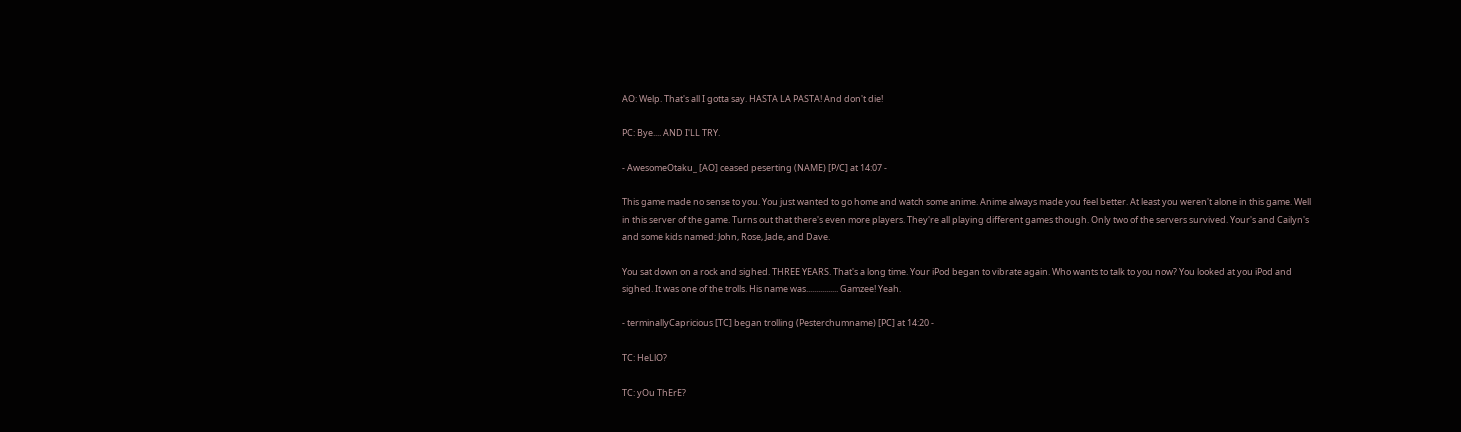AO: Welp. That's all I gotta say. HASTA LA PASTA! And don't die!

PC: Bye.... AND I'LL TRY.

- AwesomeOtaku_ [AO] ceased peserting (NAME) [P/C] at 14:07 -

This game made no sense to you. You just wanted to go home and watch some anime. Anime always made you feel better. At least you weren't alone in this game. Well in this server of the game. Turns out that there's even more players. They're all playing different games though. Only two of the servers survived. Your's and Cailyn's and some kids named: John, Rose, Jade, and Dave.

You sat down on a rock and sighed. THREE YEARS. That's a long time. Your iPod began to vibrate again. Who wants to talk to you now? You looked at you iPod and sighed. It was one of the trolls. His name was................ Gamzee! Yeah.

- terminallyCapricious [TC] began trolling (Pesterchumname) [PC] at 14:20 -

TC: HeLlO?

TC: yOu ThErE?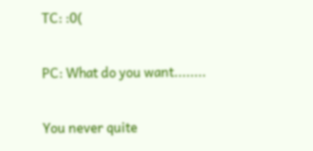TC: :0(

PC: What do you want........

You never quite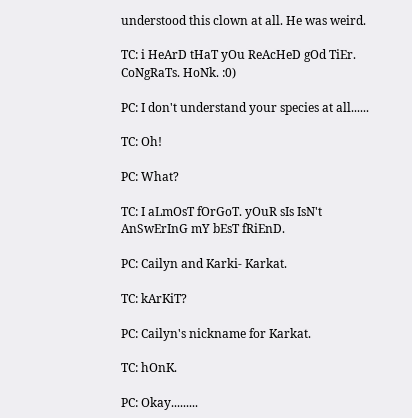understood this clown at all. He was weird.

TC: i HeArD tHaT yOu ReAcHeD gOd TiEr. CoNgRaTs. HoNk. :0)

PC: I don't understand your species at all......

TC: Oh!

PC: What?

TC: I aLmOsT fOrGoT. yOuR sIs IsN't AnSwErInG mY bEsT fRiEnD.

PC: Cailyn and Karki- Karkat.

TC: kArKiT?

PC: Cailyn's nickname for Karkat.

TC: hOnK.

PC: Okay.........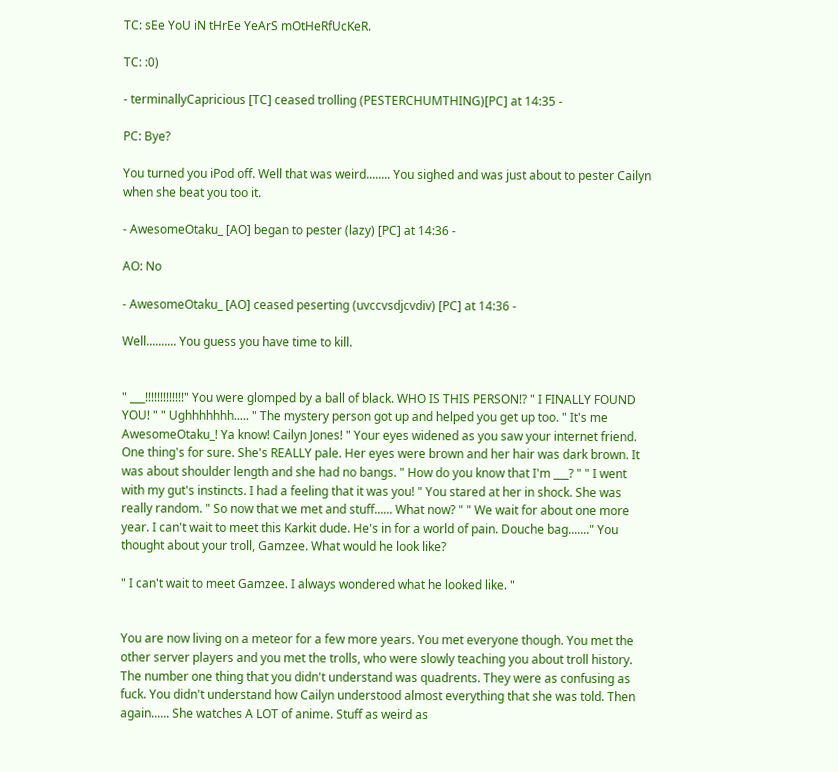TC: sEe YoU iN tHrEe YeArS mOtHeRfUcKeR.

TC: :0)

- terminallyCapricious [TC] ceased trolling (PESTERCHUMTHING)[PC] at 14:35 -

PC: Bye?

You turned you iPod off. Well that was weird........ You sighed and was just about to pester Cailyn when she beat you too it.

- AwesomeOtaku_ [AO] began to pester (lazy) [PC] at 14:36 -

AO: No

- AwesomeOtaku_ [AO] ceased peserting (uvccvsdjcvdiv) [PC] at 14:36 -

Well.......... You guess you have time to kill.


" ___!!!!!!!!!!!!!" You were glomped by a ball of black. WHO IS THIS PERSON!? " I FINALLY FOUND YOU! " " Ughhhhhhh..... " The mystery person got up and helped you get up too. " It's me AwesomeOtaku_! Ya know! Cailyn Jones! " Your eyes widened as you saw your internet friend. One thing's for sure. She's REALLY pale. Her eyes were brown and her hair was dark brown. It was about shoulder length and she had no bangs. " How do you know that I'm ___? " " I went with my gut's instincts. I had a feeling that it was you! " You stared at her in shock. She was really random. " So now that we met and stuff...... What now? " " We wait for about one more year. I can't wait to meet this Karkit dude. He's in for a world of pain. Douche bag......." You thought about your troll, Gamzee. What would he look like?

" I can't wait to meet Gamzee. I always wondered what he looked like. "


You are now living on a meteor for a few more years. You met everyone though. You met the other server players and you met the trolls, who were slowly teaching you about troll history. The number one thing that you didn't understand was quadrents. They were as confusing as fuck. You didn't understand how Cailyn understood almost everything that she was told. Then again...... She watches A LOT of anime. Stuff as weird as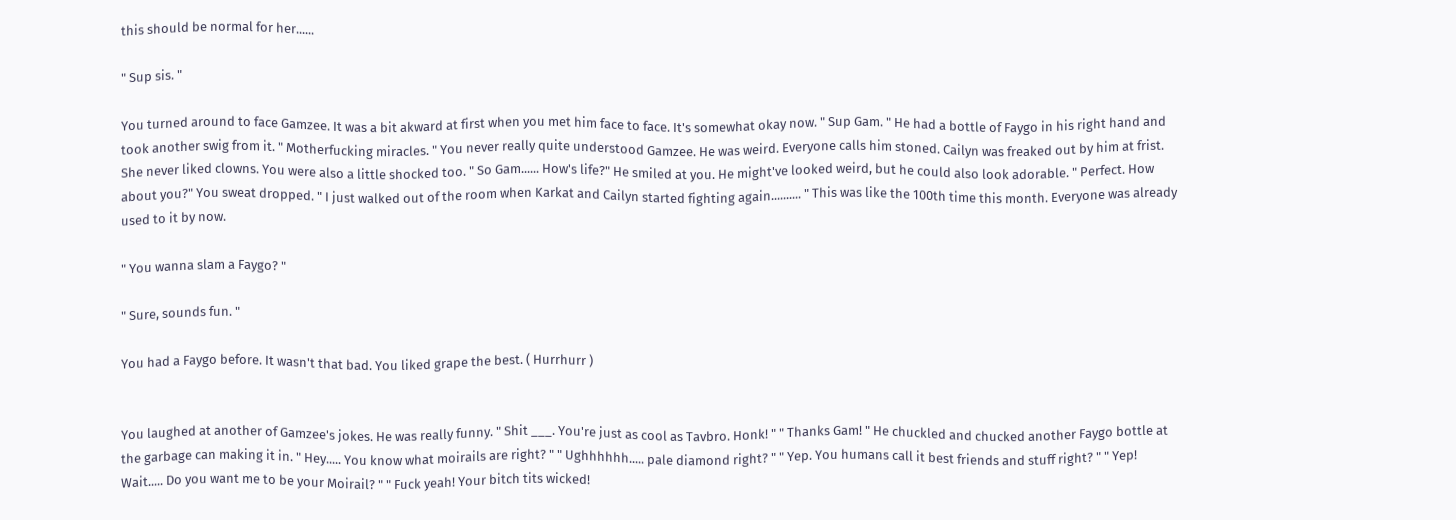this should be normal for her......

" Sup sis. "

You turned around to face Gamzee. It was a bit akward at first when you met him face to face. It's somewhat okay now. " Sup Gam. " He had a bottle of Faygo in his right hand and took another swig from it. " Motherfucking miracles. " You never really quite understood Gamzee. He was weird. Everyone calls him stoned. Cailyn was freaked out by him at frist. She never liked clowns. You were also a little shocked too. " So Gam...... How's life?" He smiled at you. He might've looked weird, but he could also look adorable. " Perfect. How about you?" You sweat dropped. " I just walked out of the room when Karkat and Cailyn started fighting again.......... " This was like the 100th time this month. Everyone was already used to it by now.

" You wanna slam a Faygo? "

" Sure, sounds fun. "

You had a Faygo before. It wasn't that bad. You liked grape the best. ( Hurrhurr )


You laughed at another of Gamzee's jokes. He was really funny. " Shit ___. You're just as cool as Tavbro. Honk! " " Thanks Gam! " He chuckled and chucked another Faygo bottle at the garbage can making it in. " Hey..... You know what moirails are right? " " Ughhhhhh..... pale diamond right? " " Yep. You humans call it best friends and stuff right? " " Yep! Wait..... Do you want me to be your Moirail? " " Fuck yeah! Your bitch tits wicked!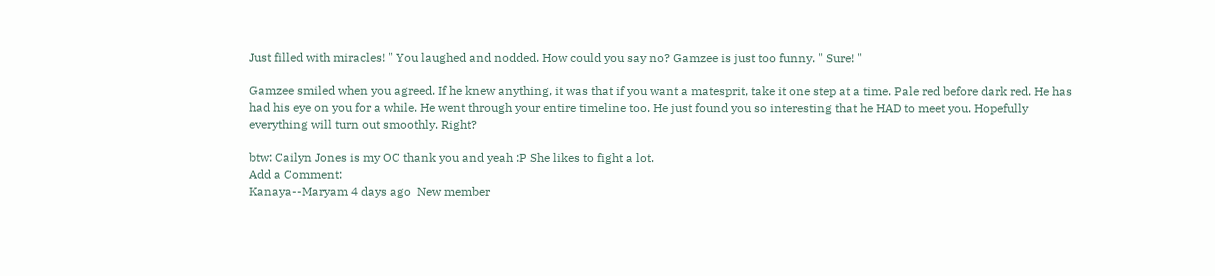Just filled with miracles! " You laughed and nodded. How could you say no? Gamzee is just too funny. " Sure! "

Gamzee smiled when you agreed. If he knew anything, it was that if you want a matesprit, take it one step at a time. Pale red before dark red. He has had his eye on you for a while. He went through your entire timeline too. He just found you so interesting that he HAD to meet you. Hopefully everything will turn out smoothly. Right?

btw: Cailyn Jones is my OC thank you and yeah :P She likes to fight a lot.
Add a Comment:
Kanaya--Maryam 4 days ago  New member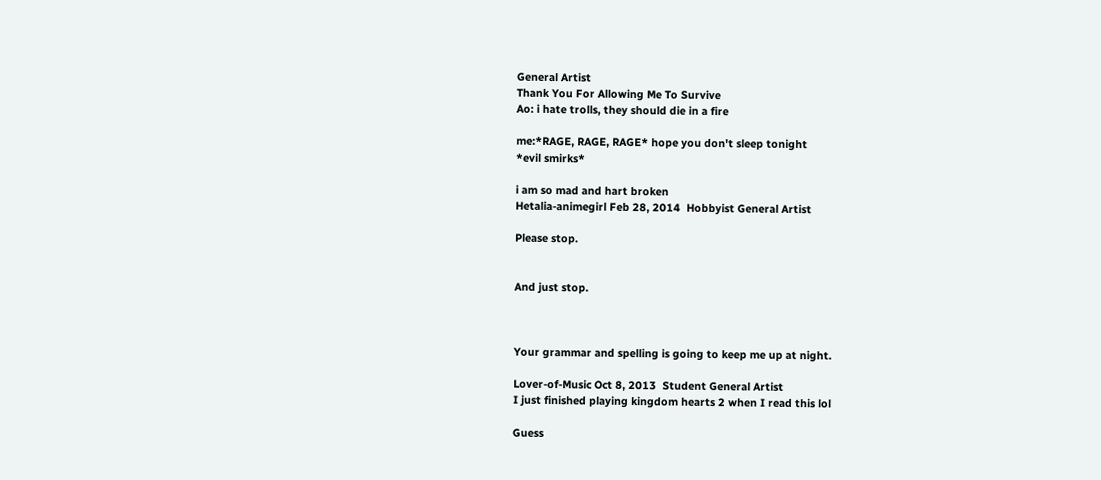General Artist
Thank You For Allowing Me To Survive
Ao: i hate trolls, they should die in a fire

me:*RAGE, RAGE, RAGE* hope you don't sleep tonight
*evil smirks*

i am so mad and hart broken
Hetalia-animegirl Feb 28, 2014  Hobbyist General Artist

Please stop.


And just stop.



Your grammar and spelling is going to keep me up at night.

Lover-of-Music Oct 8, 2013  Student General Artist
I just finished playing kingdom hearts 2 when I read this lol

Guess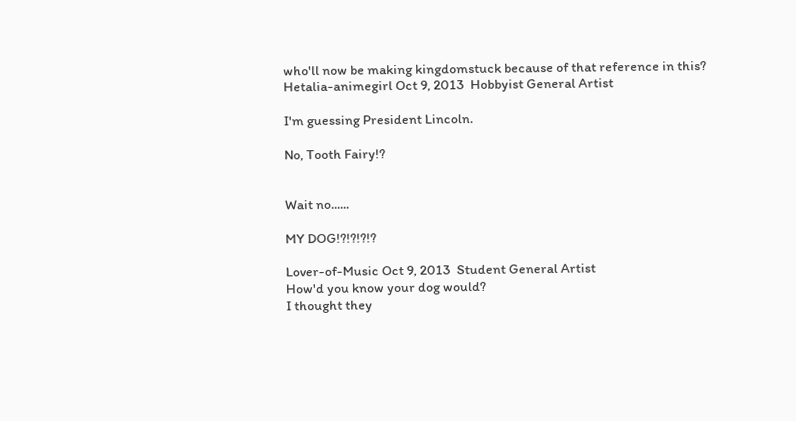who'll now be making kingdomstuck because of that reference in this?
Hetalia-animegirl Oct 9, 2013  Hobbyist General Artist

I'm guessing President Lincoln.

No, Tooth Fairy!?


Wait no......

MY DOG!?!?!?!?

Lover-of-Music Oct 9, 2013  Student General Artist
How'd you know your dog would?
I thought they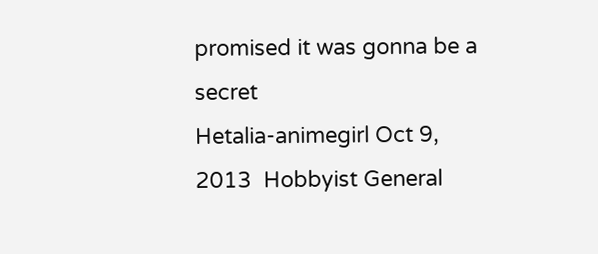promised it was gonna be a secret
Hetalia-animegirl Oct 9, 2013  Hobbyist General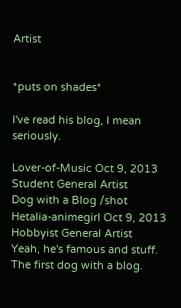Artist


*puts on shades*

I've read his blog, I mean seriously.

Lover-of-Music Oct 9, 2013  Student General Artist
Dog with a Blog /shot
Hetalia-animegirl Oct 9, 2013  Hobbyist General Artist
Yeah, he's famous and stuff. The first dog with a blog.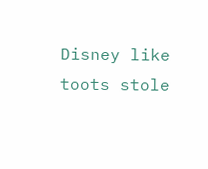Disney like toots stole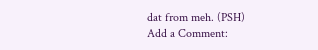dat from meh. (PSH)
Add a Comment: